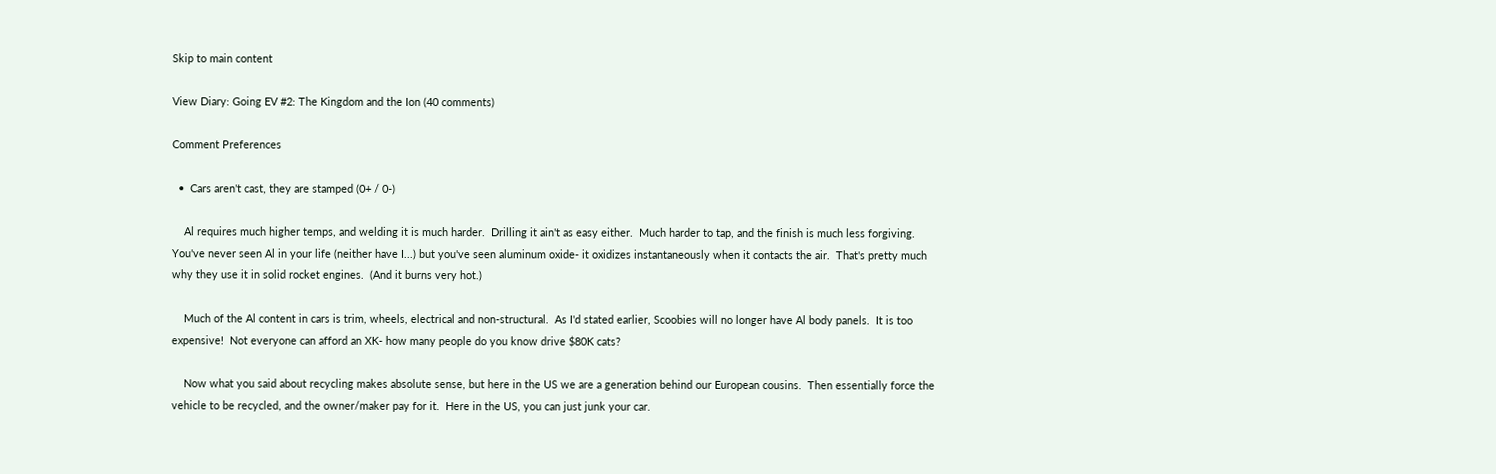Skip to main content

View Diary: Going EV #2: The Kingdom and the Ion (40 comments)

Comment Preferences

  •  Cars aren't cast, they are stamped (0+ / 0-)

    Al requires much higher temps, and welding it is much harder.  Drilling it ain't as easy either.  Much harder to tap, and the finish is much less forgiving.  You've never seen Al in your life (neither have I...) but you've seen aluminum oxide- it oxidizes instantaneously when it contacts the air.  That's pretty much why they use it in solid rocket engines.  (And it burns very hot.)

    Much of the Al content in cars is trim, wheels, electrical and non-structural.  As I'd stated earlier, Scoobies will no longer have Al body panels.  It is too expensive!  Not everyone can afford an XK- how many people do you know drive $80K cats?

    Now what you said about recycling makes absolute sense, but here in the US we are a generation behind our European cousins.  Then essentially force the vehicle to be recycled, and the owner/maker pay for it.  Here in the US, you can just junk your car.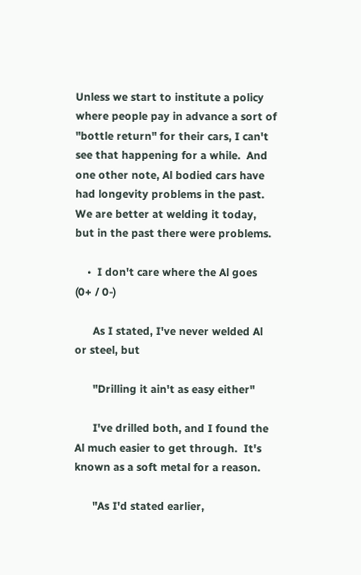Unless we start to institute a policy where people pay in advance a sort of "bottle return" for their cars, I can't see that happening for a while.  And one other note, Al bodied cars have had longevity problems in the past.  We are better at welding it today, but in the past there were problems.

    •  I don't care where the Al goes (0+ / 0-)

      As I stated, I've never welded Al or steel, but

      "Drilling it ain't as easy either"

      I've drilled both, and I found the Al much easier to get through.  It's known as a soft metal for a reason.

      "As I'd stated earlier,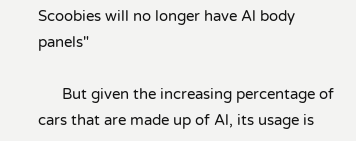Scoobies will no longer have Al body panels"

      But given the increasing percentage of cars that are made up of Al, its usage is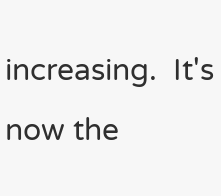increasing.  It's now the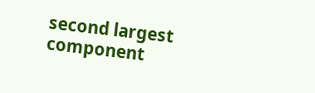second largest component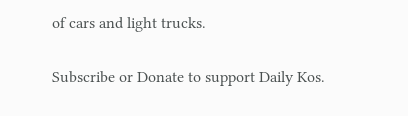of cars and light trucks.

Subscribe or Donate to support Daily Kos.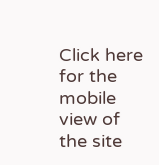Click here for the mobile view of the site